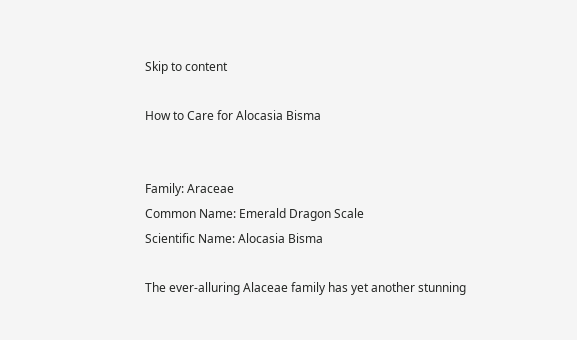Skip to content

How to Care for Alocasia Bisma


Family: Araceae
Common Name: Emerald Dragon Scale
Scientific Name: Alocasia Bisma

The ever-alluring Alaceae family has yet another stunning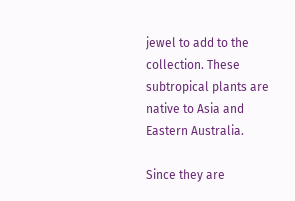jewel to add to the collection. These subtropical plants are native to Asia and Eastern Australia.

Since they are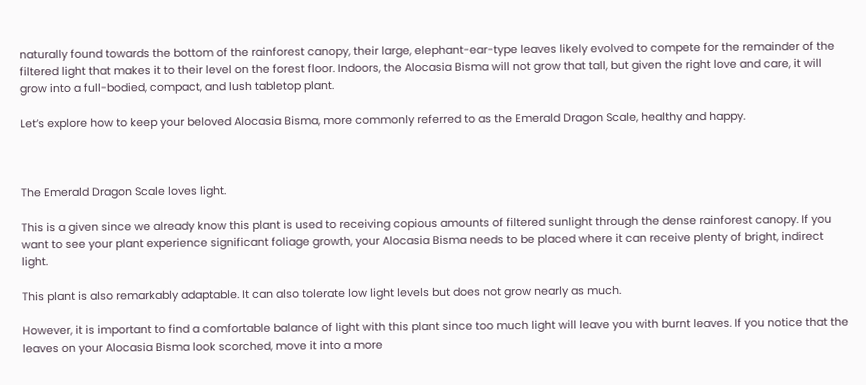naturally found towards the bottom of the rainforest canopy, their large, elephant-ear-type leaves likely evolved to compete for the remainder of the filtered light that makes it to their level on the forest floor. Indoors, the Alocasia Bisma will not grow that tall, but given the right love and care, it will grow into a full-bodied, compact, and lush tabletop plant.

Let’s explore how to keep your beloved Alocasia Bisma, more commonly referred to as the Emerald Dragon Scale, healthy and happy.



The Emerald Dragon Scale loves light.

This is a given since we already know this plant is used to receiving copious amounts of filtered sunlight through the dense rainforest canopy. If you want to see your plant experience significant foliage growth, your Alocasia Bisma needs to be placed where it can receive plenty of bright, indirect light.

This plant is also remarkably adaptable. It can also tolerate low light levels but does not grow nearly as much.

However, it is important to find a comfortable balance of light with this plant since too much light will leave you with burnt leaves. If you notice that the leaves on your Alocasia Bisma look scorched, move it into a more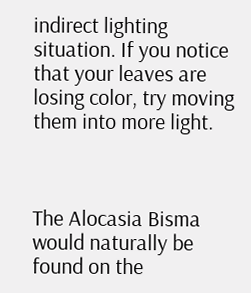indirect lighting situation. If you notice that your leaves are losing color, try moving them into more light.



The Alocasia Bisma would naturally be found on the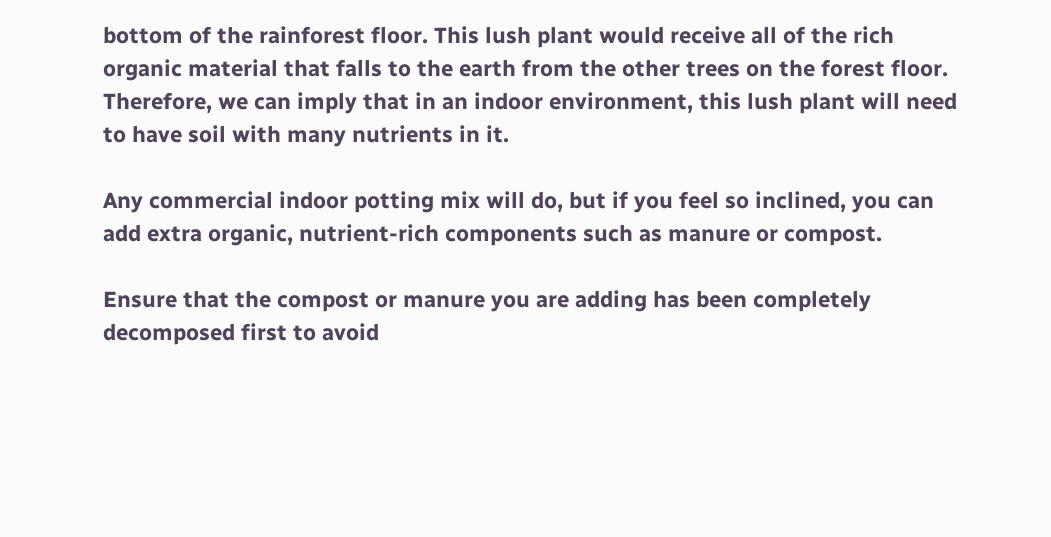bottom of the rainforest floor. This lush plant would receive all of the rich organic material that falls to the earth from the other trees on the forest floor. Therefore, we can imply that in an indoor environment, this lush plant will need to have soil with many nutrients in it.

Any commercial indoor potting mix will do, but if you feel so inclined, you can add extra organic, nutrient-rich components such as manure or compost.

Ensure that the compost or manure you are adding has been completely decomposed first to avoid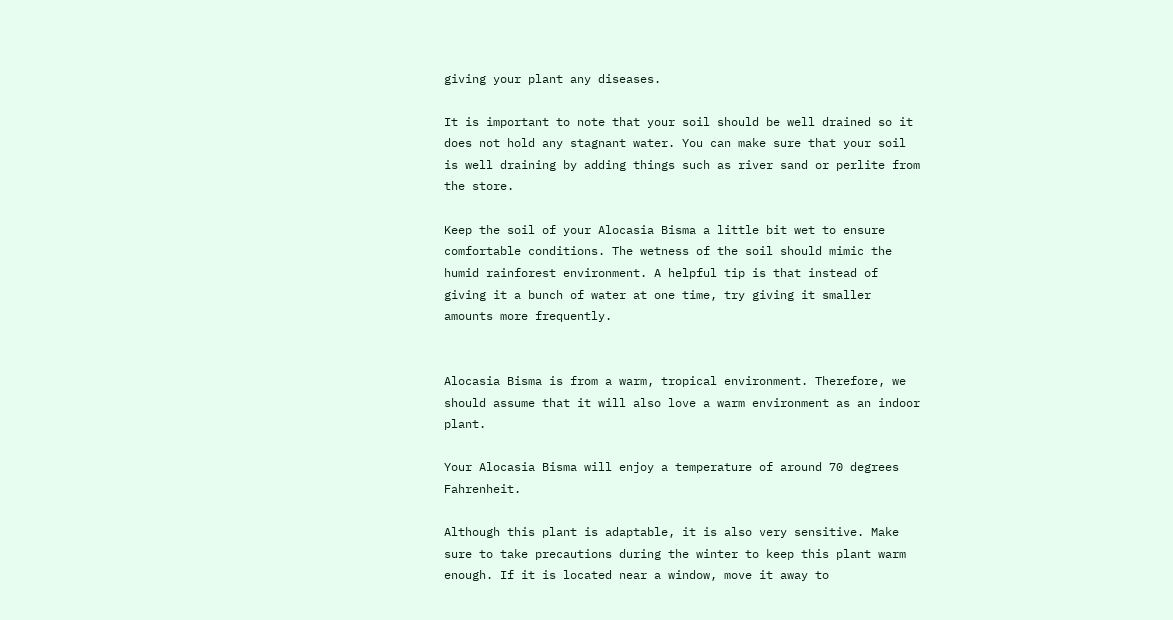giving your plant any diseases.

It is important to note that your soil should be well drained so it does not hold any stagnant water. You can make sure that your soil is well draining by adding things such as river sand or perlite from the store.

Keep the soil of your Alocasia Bisma a little bit wet to ensure comfortable conditions. The wetness of the soil should mimic the humid rainforest environment. A helpful tip is that instead of giving it a bunch of water at one time, try giving it smaller amounts more frequently.


Alocasia Bisma is from a warm, tropical environment. Therefore, we should assume that it will also love a warm environment as an indoor plant.

Your Alocasia Bisma will enjoy a temperature of around 70 degrees Fahrenheit.

Although this plant is adaptable, it is also very sensitive. Make sure to take precautions during the winter to keep this plant warm enough. If it is located near a window, move it away to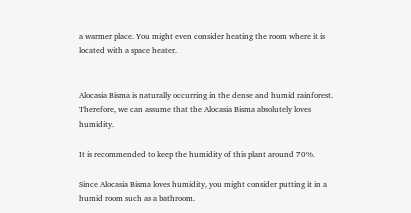a warmer place. You might even consider heating the room where it is located with a space heater.


Alocasia Bisma is naturally occurring in the dense and humid rainforest. Therefore, we can assume that the Alocasia Bisma absolutely loves humidity.

It is recommended to keep the humidity of this plant around 70%.

Since Alocasia Bisma loves humidity, you might consider putting it in a humid room such as a bathroom.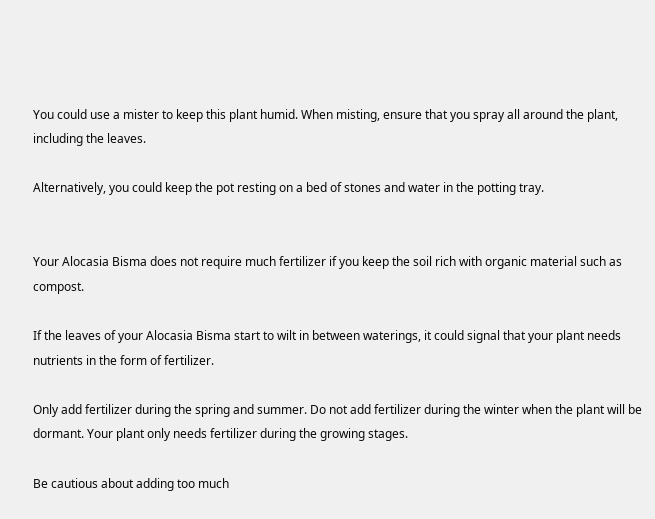You could use a mister to keep this plant humid. When misting, ensure that you spray all around the plant, including the leaves.

Alternatively, you could keep the pot resting on a bed of stones and water in the potting tray.


Your Alocasia Bisma does not require much fertilizer if you keep the soil rich with organic material such as compost.

If the leaves of your Alocasia Bisma start to wilt in between waterings, it could signal that your plant needs nutrients in the form of fertilizer.

Only add fertilizer during the spring and summer. Do not add fertilizer during the winter when the plant will be dormant. Your plant only needs fertilizer during the growing stages.

Be cautious about adding too much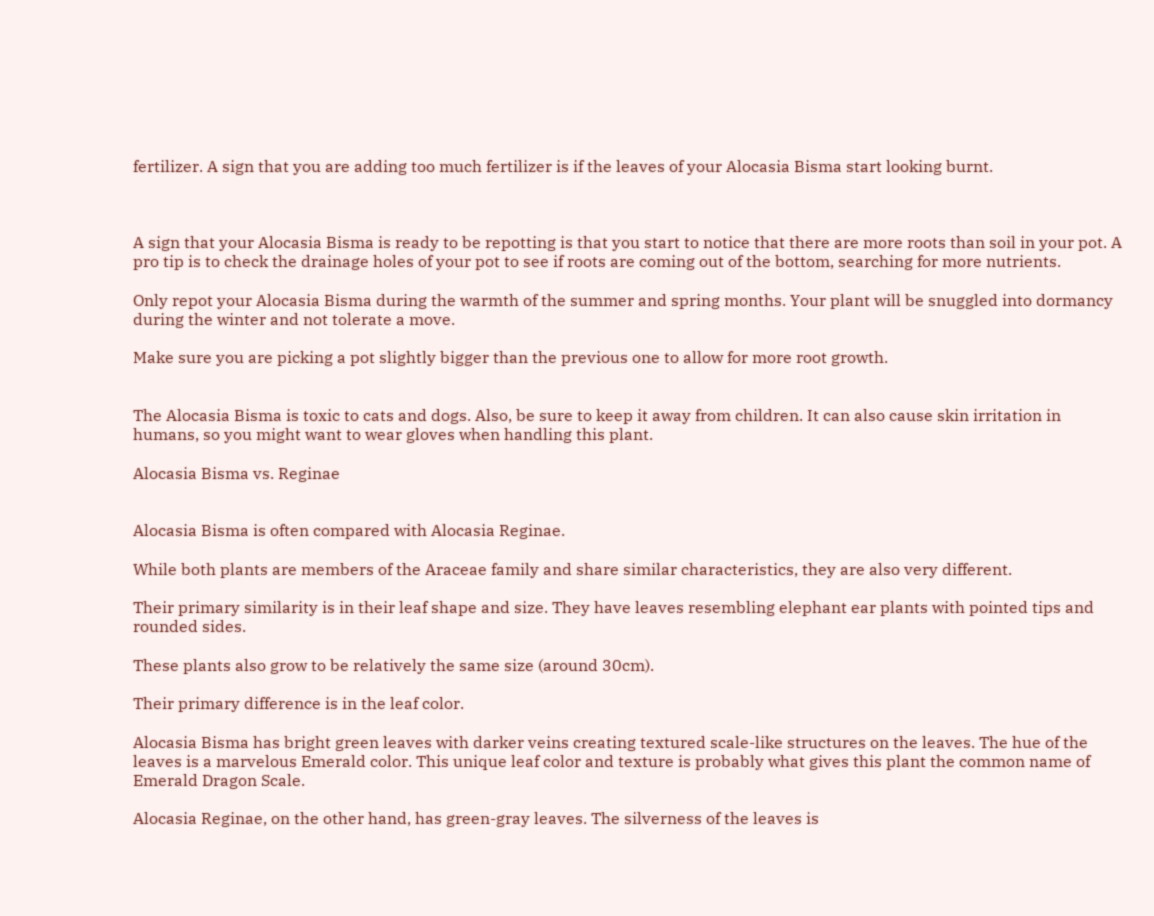fertilizer. A sign that you are adding too much fertilizer is if the leaves of your Alocasia Bisma start looking burnt.



A sign that your Alocasia Bisma is ready to be repotting is that you start to notice that there are more roots than soil in your pot. A pro tip is to check the drainage holes of your pot to see if roots are coming out of the bottom, searching for more nutrients.

Only repot your Alocasia Bisma during the warmth of the summer and spring months. Your plant will be snuggled into dormancy during the winter and not tolerate a move.

Make sure you are picking a pot slightly bigger than the previous one to allow for more root growth.


The Alocasia Bisma is toxic to cats and dogs. Also, be sure to keep it away from children. It can also cause skin irritation in humans, so you might want to wear gloves when handling this plant.

Alocasia Bisma vs. Reginae


Alocasia Bisma is often compared with Alocasia Reginae.

While both plants are members of the Araceae family and share similar characteristics, they are also very different.

Their primary similarity is in their leaf shape and size. They have leaves resembling elephant ear plants with pointed tips and rounded sides.

These plants also grow to be relatively the same size (around 30cm).

Their primary difference is in the leaf color.

Alocasia Bisma has bright green leaves with darker veins creating textured scale-like structures on the leaves. The hue of the leaves is a marvelous Emerald color. This unique leaf color and texture is probably what gives this plant the common name of Emerald Dragon Scale.

Alocasia Reginae, on the other hand, has green-gray leaves. The silverness of the leaves is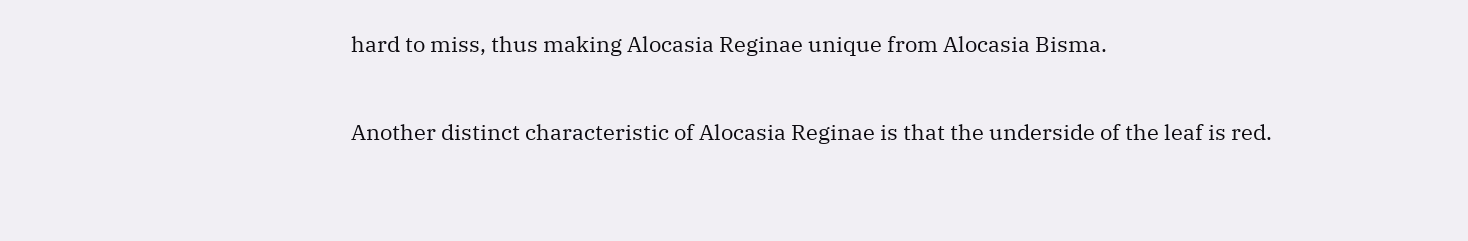hard to miss, thus making Alocasia Reginae unique from Alocasia Bisma.

Another distinct characteristic of Alocasia Reginae is that the underside of the leaf is red.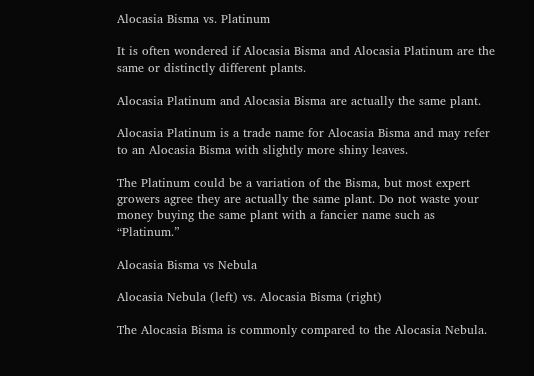Alocasia Bisma vs. Platinum

It is often wondered if Alocasia Bisma and Alocasia Platinum are the same or distinctly different plants.

Alocasia Platinum and Alocasia Bisma are actually the same plant.

Alocasia Platinum is a trade name for Alocasia Bisma and may refer to an Alocasia Bisma with slightly more shiny leaves.

The Platinum could be a variation of the Bisma, but most expert growers agree they are actually the same plant. Do not waste your money buying the same plant with a fancier name such as “Platinum.”

Alocasia Bisma vs Nebula

Alocasia Nebula (left) vs. Alocasia Bisma (right)

The Alocasia Bisma is commonly compared to the Alocasia Nebula.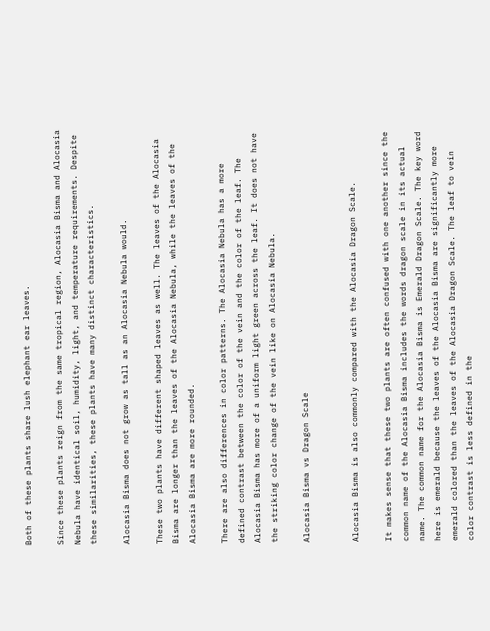Both of these plants share lush elephant ear leaves.

Since these plants reign from the same tropical region, Alocasia Bisma and Alocasia Nebula have identical soil, humidity, light, and temperature requirements. Despite these similarities, these plants have many distinct characteristics.

Alocasia Bisma does not grow as tall as an Alocasia Nebula would.

These two plants have different shaped leaves as well. The leaves of the Alocasia Bisma are longer than the leaves of the Alocasia Nebula, while the leaves of the Alocasia Bisma are more rounded.

There are also differences in color patterns. The Alocasia Nebula has a more defined contrast between the color of the vein and the color of the leaf. The Alocasia Bisma has more of a uniform light green across the leaf. It does not have the striking color change of the vein like on Alocasia Nebula.

Alocasia Bisma vs Dragon Scale


Alocasia Bisma is also commonly compared with the Alocasia Dragon Scale.

It makes sense that these two plants are often confused with one another since the common name of the Alocasia Bisma includes the words dragon scale in its actual name. The common name for the Alocasia Bisma is Emerald Dragon Scale. The key word here is emerald because the leaves of the Alocasia Bisma are significantly more emerald colored than the leaves of the Alocasia Dragon Scale. The leaf to vein color contrast is less defined in the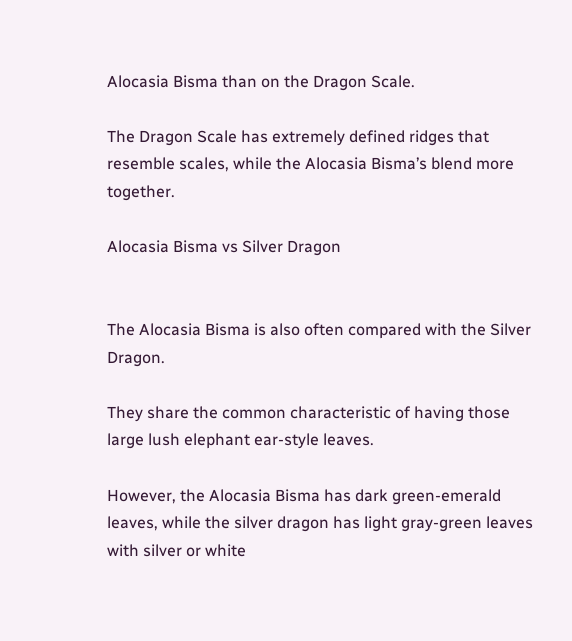Alocasia Bisma than on the Dragon Scale.

The Dragon Scale has extremely defined ridges that resemble scales, while the Alocasia Bisma’s blend more together.

Alocasia Bisma vs Silver Dragon


The Alocasia Bisma is also often compared with the Silver Dragon.

They share the common characteristic of having those large lush elephant ear-style leaves.

However, the Alocasia Bisma has dark green-emerald leaves, while the silver dragon has light gray-green leaves with silver or white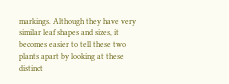markings. Although they have very similar leaf shapes and sizes, it becomes easier to tell these two plants apart by looking at these distinct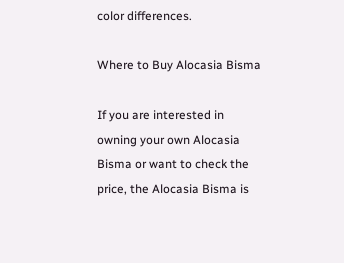color differences.

Where to Buy Alocasia Bisma

If you are interested in owning your own Alocasia Bisma or want to check the price, the Alocasia Bisma is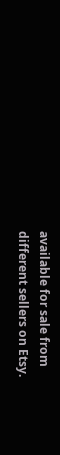available for sale from different sellers on Etsy.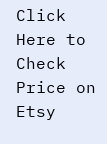Click Here to Check Price on Etsy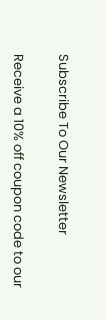Subscribe To Our Newsletter

Receive a 10% off coupon code to our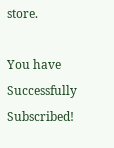store.

You have Successfully Subscribed!